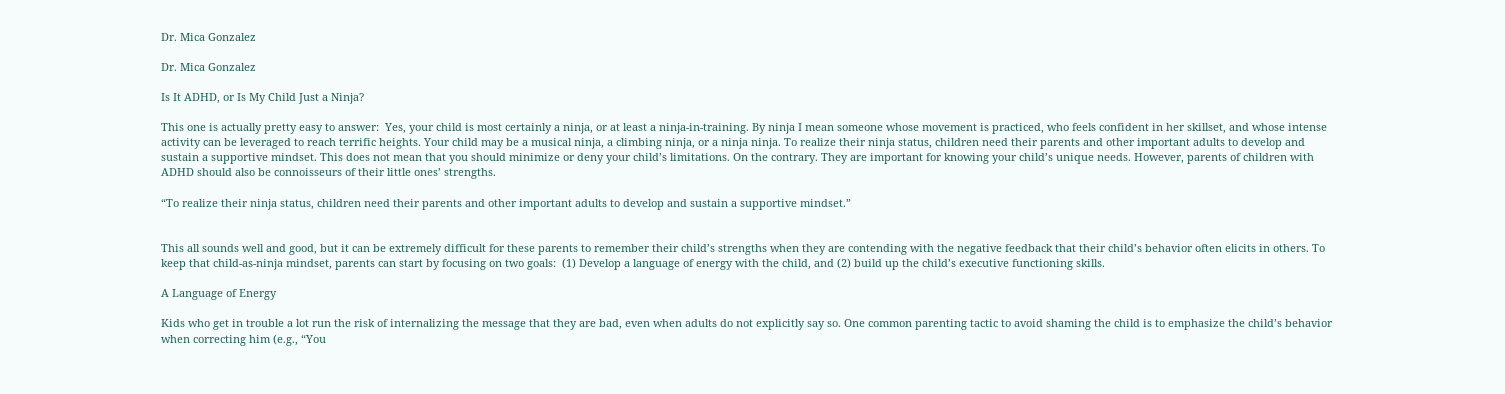Dr. Mica Gonzalez

Dr. Mica Gonzalez

Is It ADHD, or Is My Child Just a Ninja?

This one is actually pretty easy to answer:  Yes, your child is most certainly a ninja, or at least a ninja-in-training. By ninja I mean someone whose movement is practiced, who feels confident in her skillset, and whose intense activity can be leveraged to reach terrific heights. Your child may be a musical ninja, a climbing ninja, or a ninja ninja. To realize their ninja status, children need their parents and other important adults to develop and sustain a supportive mindset. This does not mean that you should minimize or deny your child’s limitations. On the contrary. They are important for knowing your child’s unique needs. However, parents of children with ADHD should also be connoisseurs of their little ones’ strengths.

“To realize their ninja status, children need their parents and other important adults to develop and sustain a supportive mindset.”


This all sounds well and good, but it can be extremely difficult for these parents to remember their child’s strengths when they are contending with the negative feedback that their child’s behavior often elicits in others. To keep that child-as-ninja mindset, parents can start by focusing on two goals:  (1) Develop a language of energy with the child, and (2) build up the child’s executive functioning skills.

A Language of Energy

Kids who get in trouble a lot run the risk of internalizing the message that they are bad, even when adults do not explicitly say so. One common parenting tactic to avoid shaming the child is to emphasize the child’s behavior when correcting him (e.g., “You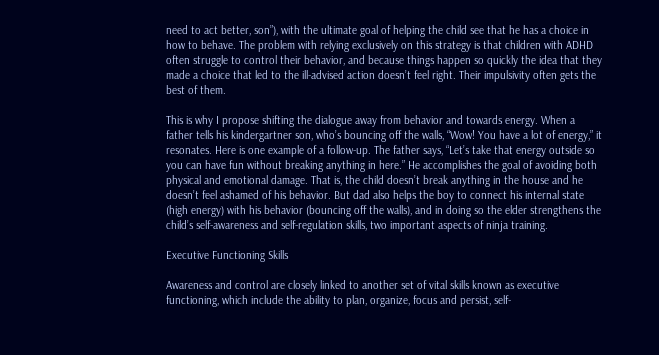need to act better, son”), with the ultimate goal of helping the child see that he has a choice in how to behave. The problem with relying exclusively on this strategy is that children with ADHD often struggle to control their behavior, and because things happen so quickly the idea that they made a choice that led to the ill-advised action doesn’t feel right. Their impulsivity often gets the best of them.

This is why I propose shifting the dialogue away from behavior and towards energy. When a father tells his kindergartner son, who’s bouncing off the walls, “Wow! You have a lot of energy,” it resonates. Here is one example of a follow-up. The father says, “Let’s take that energy outside so you can have fun without breaking anything in here.” He accomplishes the goal of avoiding both physical and emotional damage. That is, the child doesn’t break anything in the house and he doesn’t feel ashamed of his behavior. But dad also helps the boy to connect his internal state (high energy) with his behavior (bouncing off the walls), and in doing so the elder strengthens the child’s self-awareness and self-regulation skills, two important aspects of ninja training.

Executive Functioning Skills

Awareness and control are closely linked to another set of vital skills known as executive functioning, which include the ability to plan, organize, focus and persist, self-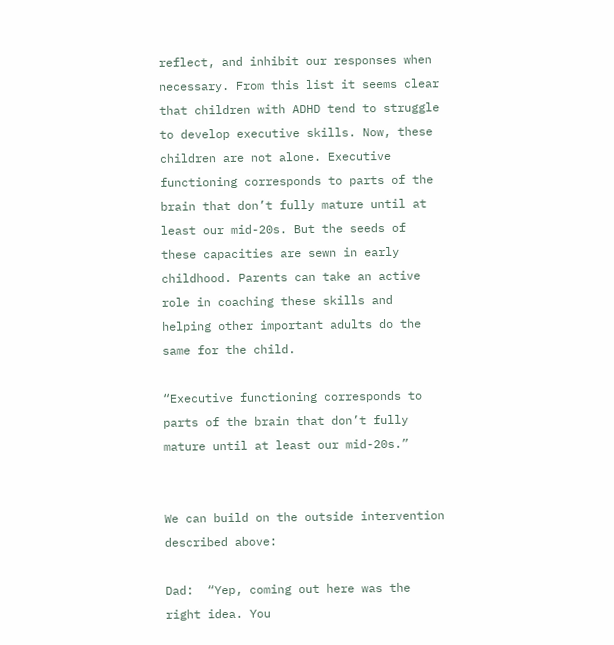reflect, and inhibit our responses when necessary. From this list it seems clear that children with ADHD tend to struggle to develop executive skills. Now, these children are not alone. Executive functioning corresponds to parts of the brain that don’t fully mature until at least our mid-20s. But the seeds of these capacities are sewn in early childhood. Parents can take an active role in coaching these skills and helping other important adults do the same for the child.

“Executive functioning corresponds to parts of the brain that don’t fully mature until at least our mid-20s.”


We can build on the outside intervention described above:

Dad:  “Yep, coming out here was the right idea. You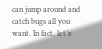can jump around and catch bugs all you want. In fact, let’s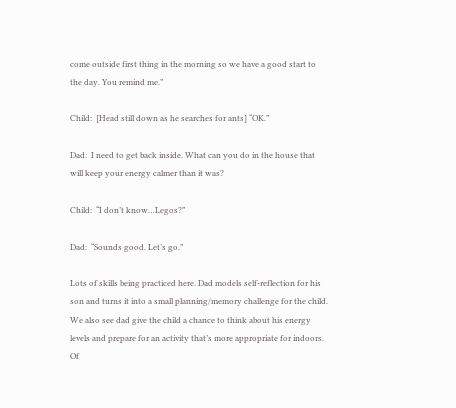come outside first thing in the morning so we have a good start to the day. You remind me.”

Child:  [Head still down as he searches for ants] “OK.”

Dad:  I need to get back inside. What can you do in the house that will keep your energy calmer than it was?

Child:  “I don’t know…Legos?”

Dad:  “Sounds good. Let’s go.”

Lots of skills being practiced here. Dad models self-reflection for his son and turns it into a small planning/memory challenge for the child. We also see dad give the child a chance to think about his energy levels and prepare for an activity that’s more appropriate for indoors. Of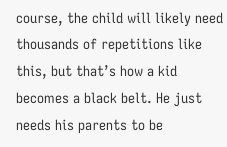course, the child will likely need thousands of repetitions like this, but that’s how a kid becomes a black belt. He just needs his parents to be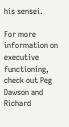his sensei.

For more information on executive functioning, check out Peg Dawson and Richard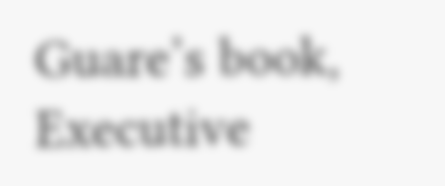Guare’s book, Executive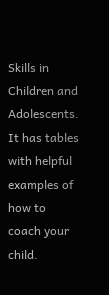Skills in Children and Adolescents. It has tables with helpful examples of how to coach your child.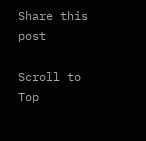Share this post

Scroll to Top